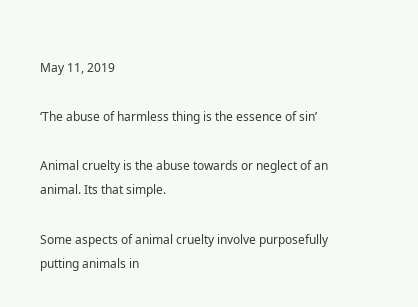May 11, 2019

‘The abuse of harmless thing is the essence of sin’

Animal cruelty is the abuse towards or neglect of an animal. Its that simple.

Some aspects of animal cruelty involve purposefully putting animals in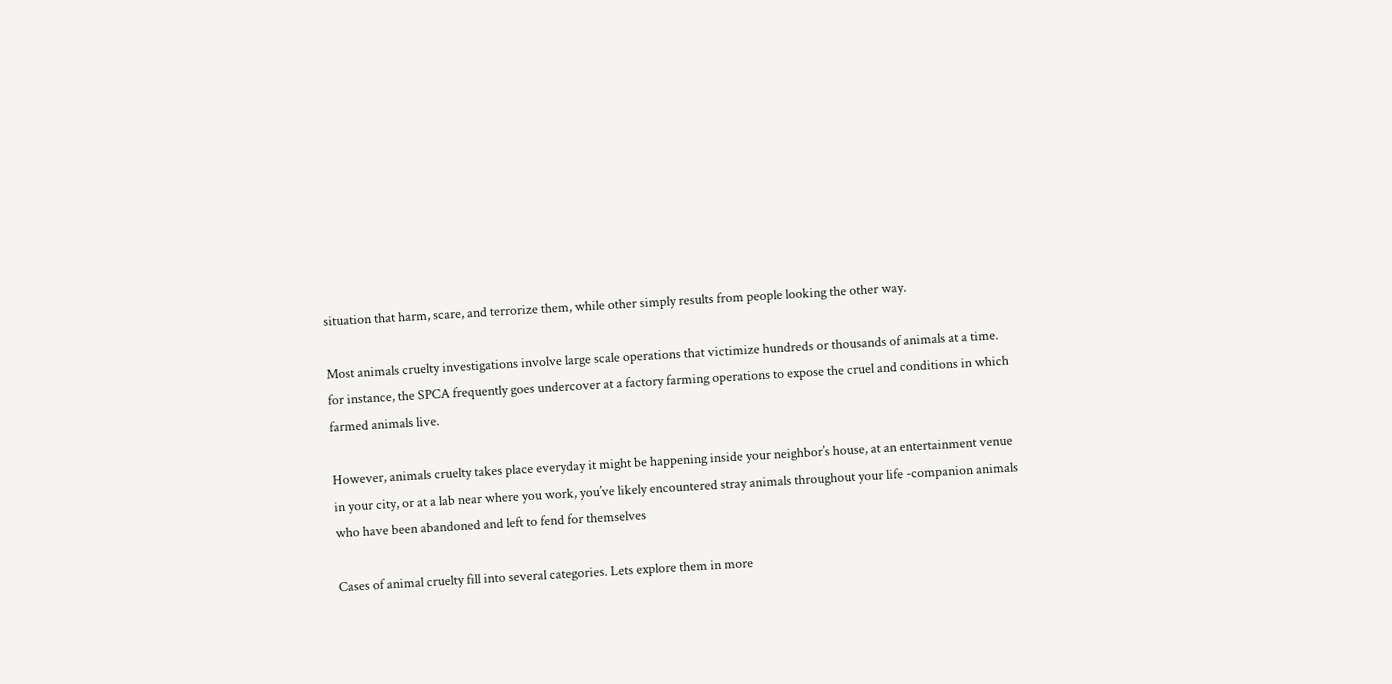situation that harm, scare, and terrorize them, while other simply results from people looking the other way.

Most animals cruelty investigations involve large scale operations that victimize hundreds or thousands of animals at a time. for instance, the SPCA frequently goes undercover at a factory farming operations to expose the cruel and conditions in which farmed animals live.

However, animals cruelty takes place everyday it might be happening inside your neighbor’s house, at an entertainment venue in your city, or at a lab near where you work, you’ve likely encountered stray animals throughout your life -companion animals who have been abandoned and left to fend for themselves

Cases of animal cruelty fill into several categories. Lets explore them in more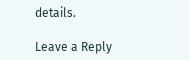details.

Leave a Reply